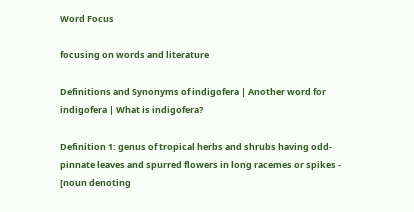Word Focus

focusing on words and literature

Definitions and Synonyms of indigofera | Another word for indigofera | What is indigofera?

Definition 1: genus of tropical herbs and shrubs having odd-pinnate leaves and spurred flowers in long racemes or spikes - [noun denoting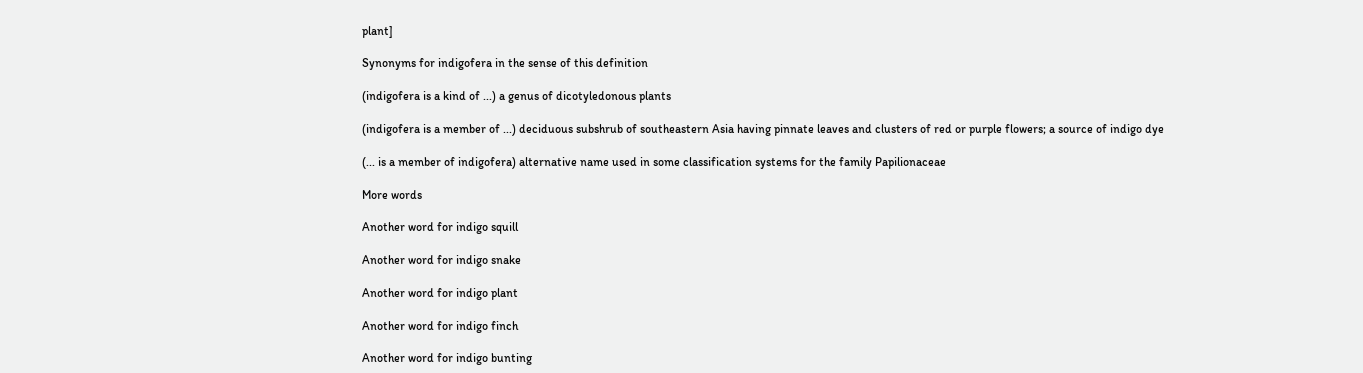plant]

Synonyms for indigofera in the sense of this definition

(indigofera is a kind of ...) a genus of dicotyledonous plants

(indigofera is a member of ...) deciduous subshrub of southeastern Asia having pinnate leaves and clusters of red or purple flowers; a source of indigo dye

(... is a member of indigofera) alternative name used in some classification systems for the family Papilionaceae

More words

Another word for indigo squill

Another word for indigo snake

Another word for indigo plant

Another word for indigo finch

Another word for indigo bunting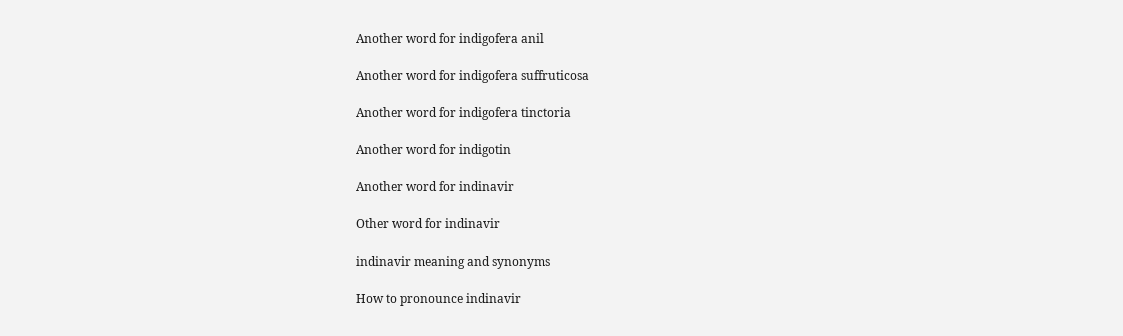Another word for indigofera anil

Another word for indigofera suffruticosa

Another word for indigofera tinctoria

Another word for indigotin

Another word for indinavir

Other word for indinavir

indinavir meaning and synonyms

How to pronounce indinavir